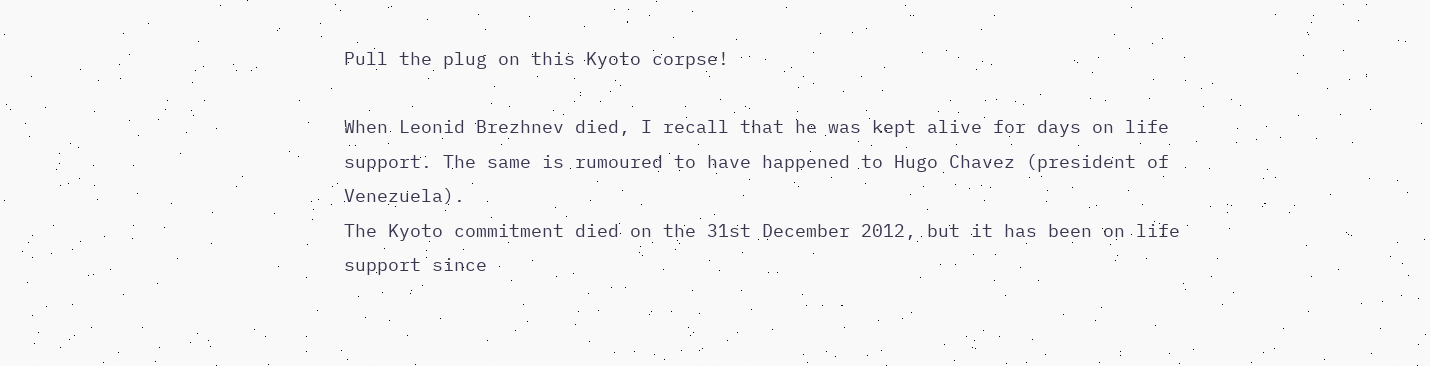Pull the plug on this Kyoto corpse!

When Leonid Brezhnev died, I recall that he was kept alive for days on life support. The same is rumoured to have happened to Hugo Chavez (president of Venezuela).
The Kyoto commitment died on the 31st December 2012, but it has been on life support since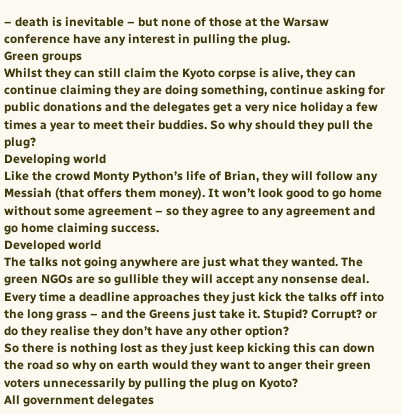– death is inevitable – but none of those at the Warsaw conference have any interest in pulling the plug.
Green groups
Whilst they can still claim the Kyoto corpse is alive, they can continue claiming they are doing something, continue asking for public donations and the delegates get a very nice holiday a few times a year to meet their buddies. So why should they pull the plug?
Developing world
Like the crowd Monty Python’s life of Brian, they will follow any Messiah (that offers them money). It won’t look good to go home without some agreement – so they agree to any agreement and go home claiming success.
Developed world
The talks not going anywhere are just what they wanted. The green NGOs are so gullible they will accept any nonsense deal. Every time a deadline approaches they just kick the talks off into the long grass – and the Greens just take it. Stupid? Corrupt? or do they realise they don’t have any other option?
So there is nothing lost as they just keep kicking this can down the road so why on earth would they want to anger their green voters unnecessarily by pulling the plug on Kyoto?
All government delegates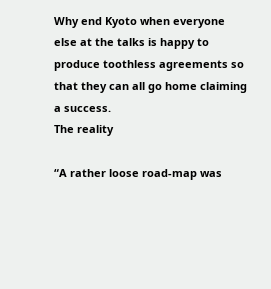Why end Kyoto when everyone else at the talks is happy to produce toothless agreements so that they can all go home claiming a success.
The reality

“A rather loose road-map was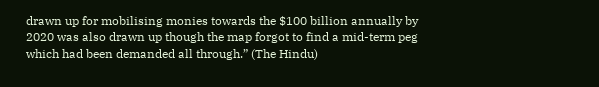drawn up for mobilising monies towards the $100 billion annually by 2020 was also drawn up though the map forgot to find a mid-term peg which had been demanded all through.” (The Hindu)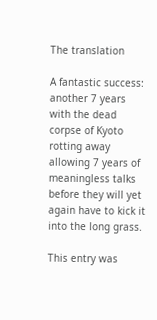The translation

A fantastic success: another 7 years with the dead corpse of Kyoto rotting away allowing 7 years of meaningless talks before they will yet again have to kick it into the long grass.

This entry was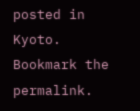posted in Kyoto. Bookmark the permalink.